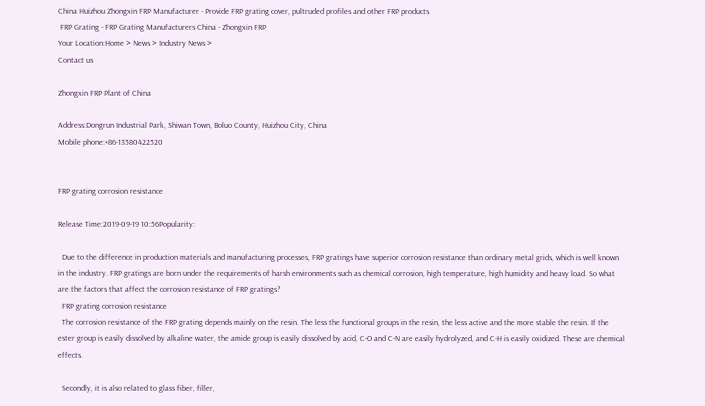China Huizhou Zhongxin FRP Manufacturer - Provide FRP grating cover, pultruded profiles and other FRP products
 FRP Grating - FRP Grating Manufacturers China - Zhongxin FRP
Your Location:Home > News > Industry News >
Contact us

Zhongxin FRP Plant of China

Address:Dongrun Industrial Park, Shiwan Town, Boluo County, Huizhou City, China
Mobile phone:+86-13580422520


FRP grating corrosion resistance

Release Time:2019-09-19 10:56Popularity:

  Due to the difference in production materials and manufacturing processes, FRP gratings have superior corrosion resistance than ordinary metal grids, which is well known in the industry. FRP gratings are born under the requirements of harsh environments such as chemical corrosion, high temperature, high humidity and heavy load. So what are the factors that affect the corrosion resistance of FRP gratings?
  FRP grating corrosion resistance
  The corrosion resistance of the FRP grating depends mainly on the resin. The less the functional groups in the resin, the less active and the more stable the resin. If the ester group is easily dissolved by alkaline water, the amide group is easily dissolved by acid, C-O and C-N are easily hydrolyzed, and C-H is easily oxidized. These are chemical effects.

  Secondly, it is also related to glass fiber, filler,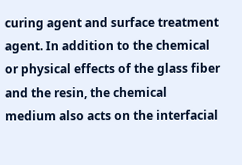curing agent and surface treatment agent. In addition to the chemical or physical effects of the glass fiber and the resin, the chemical medium also acts on the interfacial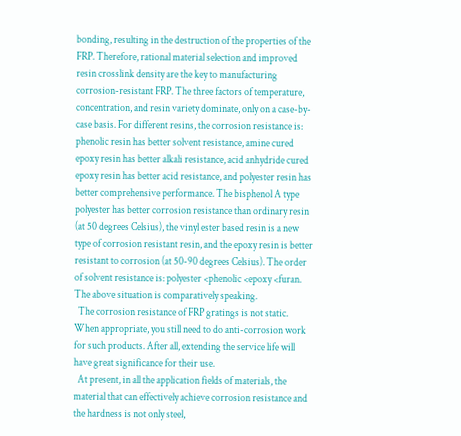bonding, resulting in the destruction of the properties of the FRP. Therefore, rational material selection and improved resin crosslink density are the key to manufacturing corrosion-resistant FRP. The three factors of temperature, concentration, and resin variety dominate, only on a case-by-case basis. For different resins, the corrosion resistance is: phenolic resin has better solvent resistance, amine cured epoxy resin has better alkali resistance, acid anhydride cured epoxy resin has better acid resistance, and polyester resin has better comprehensive performance. The bisphenol A type polyester has better corrosion resistance than ordinary resin (at 50 degrees Celsius), the vinyl ester based resin is a new type of corrosion resistant resin, and the epoxy resin is better resistant to corrosion (at 50-90 degrees Celsius). The order of solvent resistance is: polyester <phenolic <epoxy <furan. The above situation is comparatively speaking.
  The corrosion resistance of FRP gratings is not static. When appropriate, you still need to do anti-corrosion work for such products. After all, extending the service life will have great significance for their use.
  At present, in all the application fields of materials, the material that can effectively achieve corrosion resistance and the hardness is not only steel,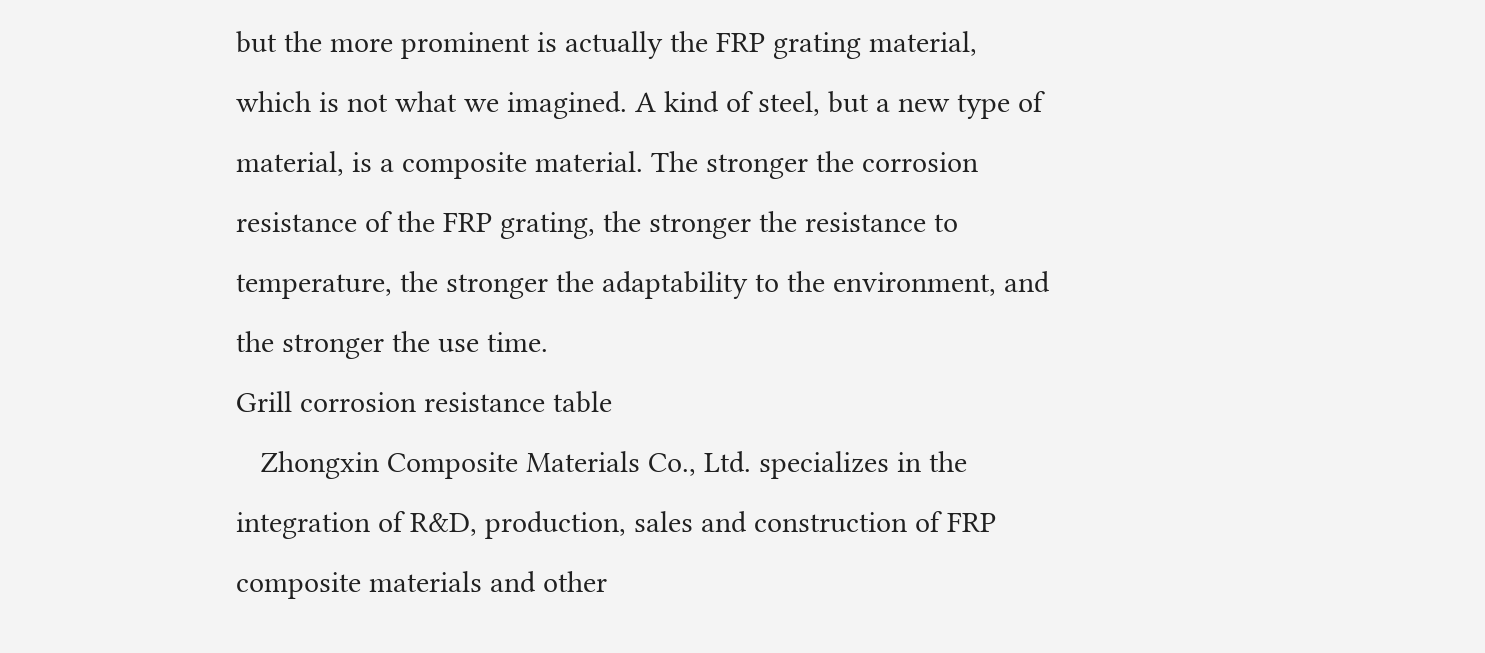but the more prominent is actually the FRP grating material, which is not what we imagined. A kind of steel, but a new type of material, is a composite material. The stronger the corrosion resistance of the FRP grating, the stronger the resistance to temperature, the stronger the adaptability to the environment, and the stronger the use time.
Grill corrosion resistance table
   Zhongxin Composite Materials Co., Ltd. specializes in the integration of R&D, production, sales and construction of FRP composite materials and other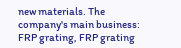new materials. The company's main business: FRP grating, FRP grating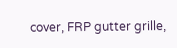cover, FRP gutter grille,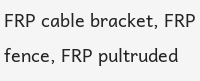FRP cable bracket, FRP fence, FRP pultruded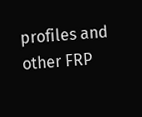profiles and other FRP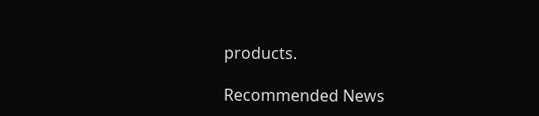products.

Recommended News